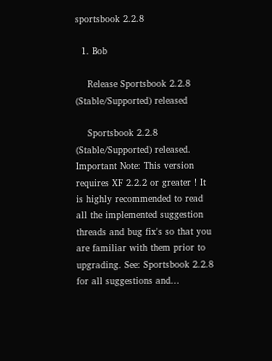sportsbook 2.2.8

  1. Bob

    Release Sportsbook 2.2.8 (Stable/Supported) released

    Sportsbook 2.2.8 (Stable/Supported) released. Important Note: This version requires XF 2.2.2 or greater ! It is highly recommended to read all the implemented suggestion threads and bug fix's so that you are familiar with them prior to upgrading. See: Sportsbook 2.2.8 for all suggestions and...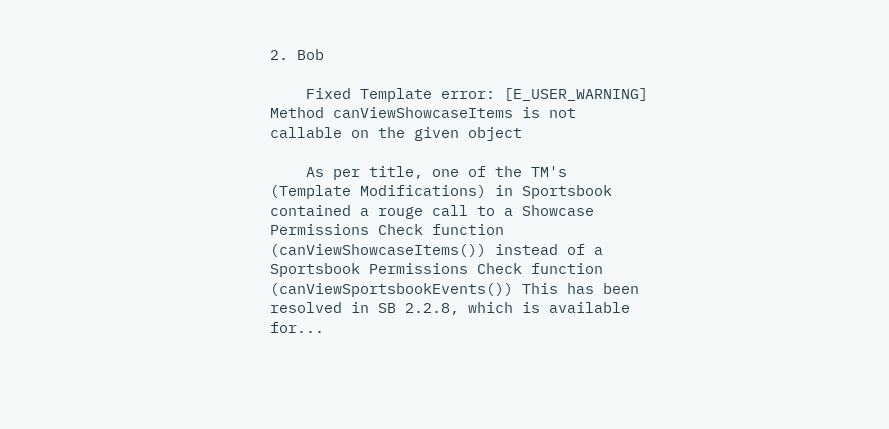2. Bob

    Fixed Template error: [E_USER_WARNING] Method canViewShowcaseItems is not callable on the given object

    As per title, one of the TM's (Template Modifications) in Sportsbook contained a rouge call to a Showcase Permissions Check function (canViewShowcaseItems()) instead of a Sportsbook Permissions Check function (canViewSportsbookEvents()) This has been resolved in SB 2.2.8, which is available for...